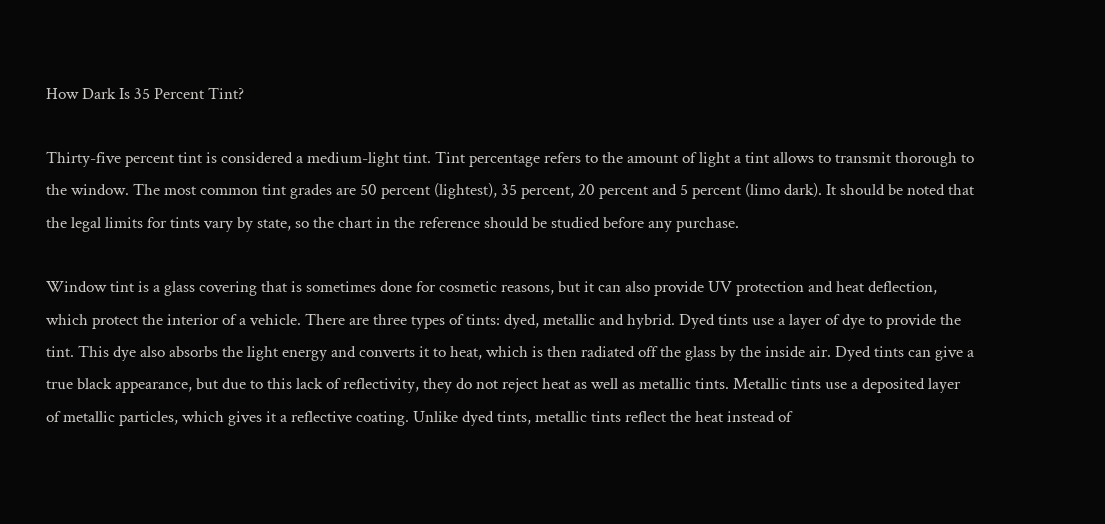How Dark Is 35 Percent Tint?

Thirty-five percent tint is considered a medium-light tint. Tint percentage refers to the amount of light a tint allows to transmit thorough to the window. The most common tint grades are 50 percent (lightest), 35 percent, 20 percent and 5 percent (limo dark). It should be noted that the legal limits for tints vary by state, so the chart in the reference should be studied before any purchase.

Window tint is a glass covering that is sometimes done for cosmetic reasons, but it can also provide UV protection and heat deflection, which protect the interior of a vehicle. There are three types of tints: dyed, metallic and hybrid. Dyed tints use a layer of dye to provide the tint. This dye also absorbs the light energy and converts it to heat, which is then radiated off the glass by the inside air. Dyed tints can give a true black appearance, but due to this lack of reflectivity, they do not reject heat as well as metallic tints. Metallic tints use a deposited layer of metallic particles, which gives it a reflective coating. Unlike dyed tints, metallic tints reflect the heat instead of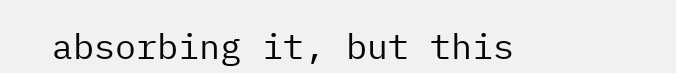absorbing it, but this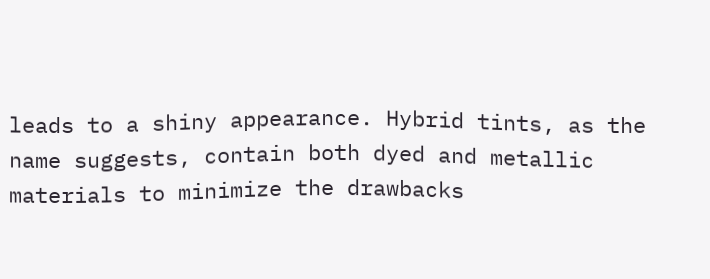leads to a shiny appearance. Hybrid tints, as the name suggests, contain both dyed and metallic materials to minimize the drawbacks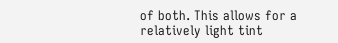of both. This allows for a relatively light tint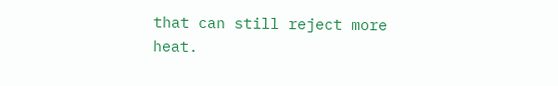that can still reject more heat.